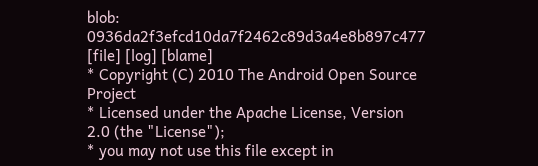blob: 0936da2f3efcd10da7f2462c89d3a4e8b897c477 [file] [log] [blame]
* Copyright (C) 2010 The Android Open Source Project
* Licensed under the Apache License, Version 2.0 (the "License");
* you may not use this file except in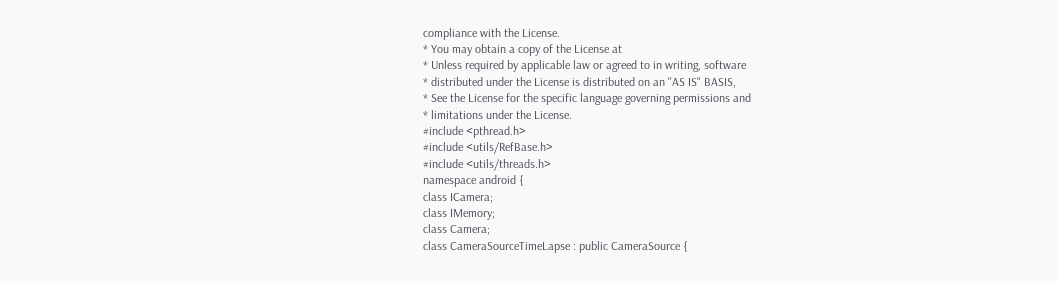compliance with the License.
* You may obtain a copy of the License at
* Unless required by applicable law or agreed to in writing, software
* distributed under the License is distributed on an "AS IS" BASIS,
* See the License for the specific language governing permissions and
* limitations under the License.
#include <pthread.h>
#include <utils/RefBase.h>
#include <utils/threads.h>
namespace android {
class ICamera;
class IMemory;
class Camera;
class CameraSourceTimeLapse : public CameraSource {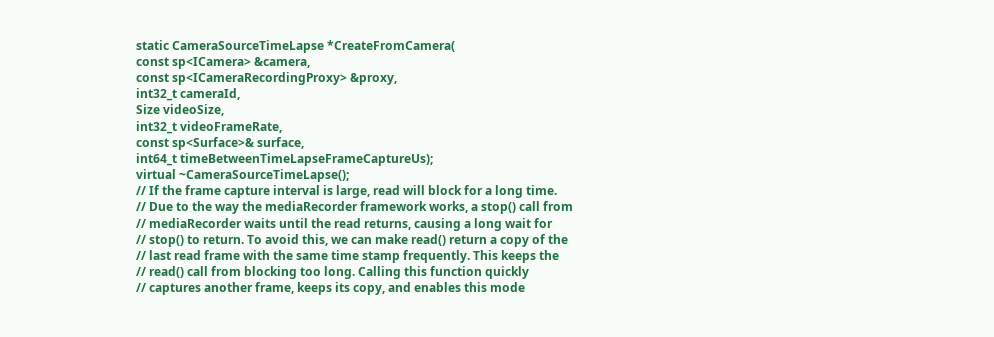static CameraSourceTimeLapse *CreateFromCamera(
const sp<ICamera> &camera,
const sp<ICameraRecordingProxy> &proxy,
int32_t cameraId,
Size videoSize,
int32_t videoFrameRate,
const sp<Surface>& surface,
int64_t timeBetweenTimeLapseFrameCaptureUs);
virtual ~CameraSourceTimeLapse();
// If the frame capture interval is large, read will block for a long time.
// Due to the way the mediaRecorder framework works, a stop() call from
// mediaRecorder waits until the read returns, causing a long wait for
// stop() to return. To avoid this, we can make read() return a copy of the
// last read frame with the same time stamp frequently. This keeps the
// read() call from blocking too long. Calling this function quickly
// captures another frame, keeps its copy, and enables this mode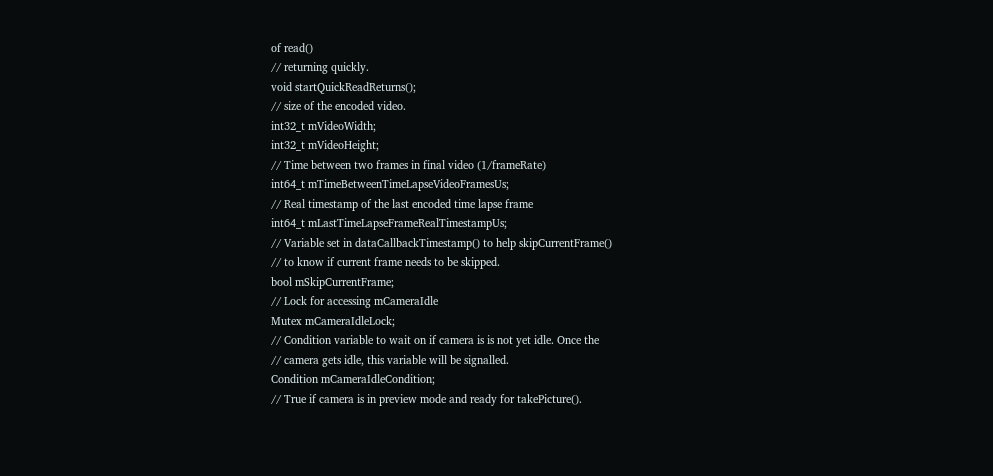of read()
// returning quickly.
void startQuickReadReturns();
// size of the encoded video.
int32_t mVideoWidth;
int32_t mVideoHeight;
// Time between two frames in final video (1/frameRate)
int64_t mTimeBetweenTimeLapseVideoFramesUs;
// Real timestamp of the last encoded time lapse frame
int64_t mLastTimeLapseFrameRealTimestampUs;
// Variable set in dataCallbackTimestamp() to help skipCurrentFrame()
// to know if current frame needs to be skipped.
bool mSkipCurrentFrame;
// Lock for accessing mCameraIdle
Mutex mCameraIdleLock;
// Condition variable to wait on if camera is is not yet idle. Once the
// camera gets idle, this variable will be signalled.
Condition mCameraIdleCondition;
// True if camera is in preview mode and ready for takePicture().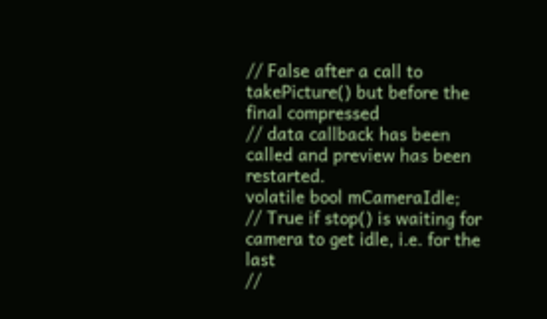// False after a call to takePicture() but before the final compressed
// data callback has been called and preview has been restarted.
volatile bool mCameraIdle;
// True if stop() is waiting for camera to get idle, i.e. for the last
//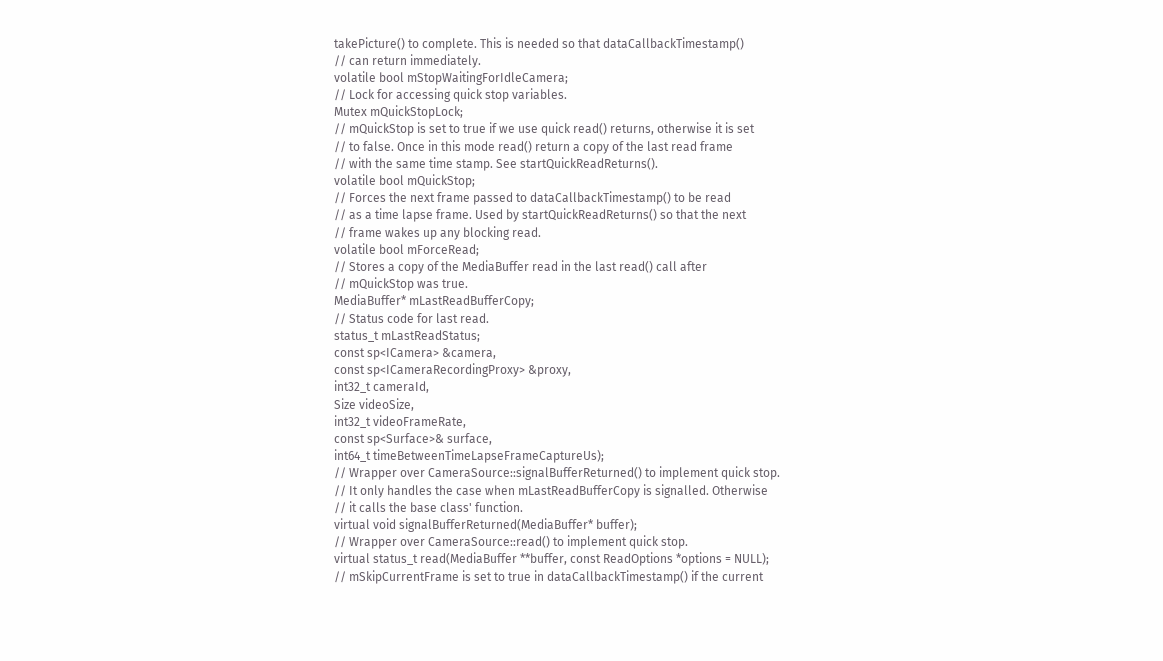takePicture() to complete. This is needed so that dataCallbackTimestamp()
// can return immediately.
volatile bool mStopWaitingForIdleCamera;
// Lock for accessing quick stop variables.
Mutex mQuickStopLock;
// mQuickStop is set to true if we use quick read() returns, otherwise it is set
// to false. Once in this mode read() return a copy of the last read frame
// with the same time stamp. See startQuickReadReturns().
volatile bool mQuickStop;
// Forces the next frame passed to dataCallbackTimestamp() to be read
// as a time lapse frame. Used by startQuickReadReturns() so that the next
// frame wakes up any blocking read.
volatile bool mForceRead;
// Stores a copy of the MediaBuffer read in the last read() call after
// mQuickStop was true.
MediaBuffer* mLastReadBufferCopy;
// Status code for last read.
status_t mLastReadStatus;
const sp<ICamera> &camera,
const sp<ICameraRecordingProxy> &proxy,
int32_t cameraId,
Size videoSize,
int32_t videoFrameRate,
const sp<Surface>& surface,
int64_t timeBetweenTimeLapseFrameCaptureUs);
// Wrapper over CameraSource::signalBufferReturned() to implement quick stop.
// It only handles the case when mLastReadBufferCopy is signalled. Otherwise
// it calls the base class' function.
virtual void signalBufferReturned(MediaBuffer* buffer);
// Wrapper over CameraSource::read() to implement quick stop.
virtual status_t read(MediaBuffer **buffer, const ReadOptions *options = NULL);
// mSkipCurrentFrame is set to true in dataCallbackTimestamp() if the current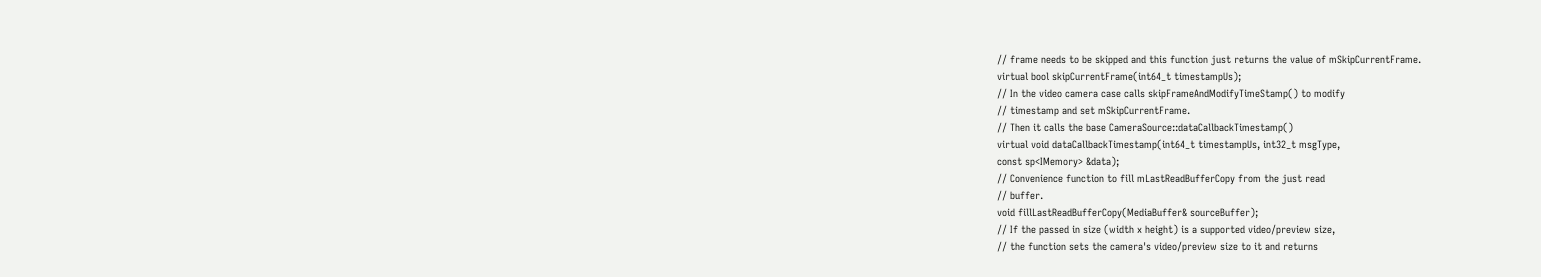// frame needs to be skipped and this function just returns the value of mSkipCurrentFrame.
virtual bool skipCurrentFrame(int64_t timestampUs);
// In the video camera case calls skipFrameAndModifyTimeStamp() to modify
// timestamp and set mSkipCurrentFrame.
// Then it calls the base CameraSource::dataCallbackTimestamp()
virtual void dataCallbackTimestamp(int64_t timestampUs, int32_t msgType,
const sp<IMemory> &data);
// Convenience function to fill mLastReadBufferCopy from the just read
// buffer.
void fillLastReadBufferCopy(MediaBuffer& sourceBuffer);
// If the passed in size (width x height) is a supported video/preview size,
// the function sets the camera's video/preview size to it and returns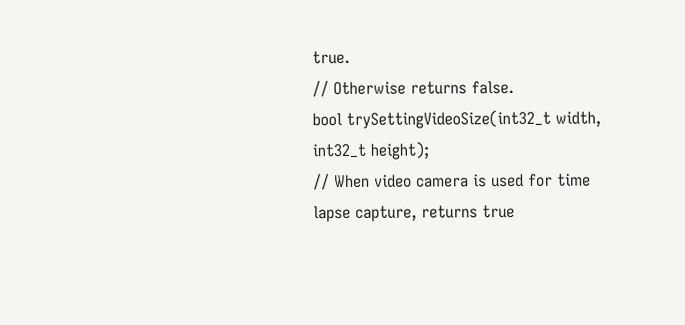true.
// Otherwise returns false.
bool trySettingVideoSize(int32_t width, int32_t height);
// When video camera is used for time lapse capture, returns true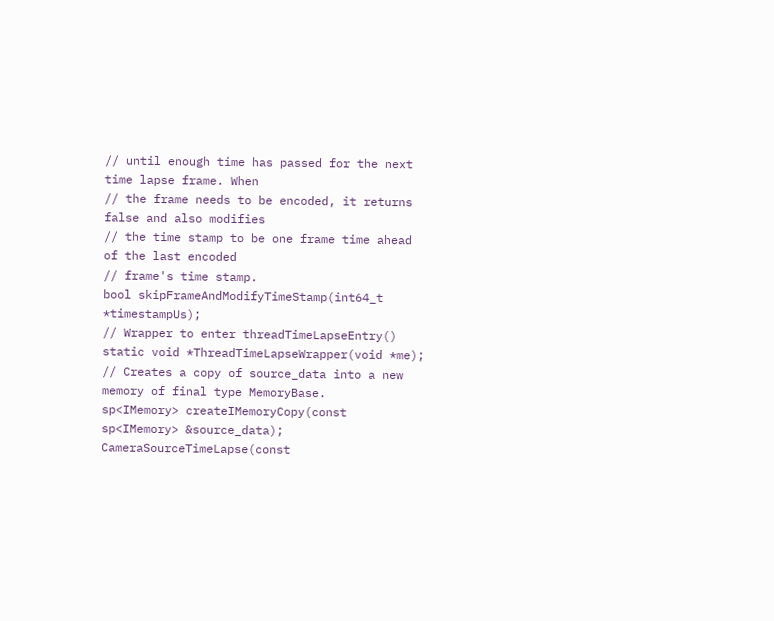// until enough time has passed for the next time lapse frame. When
// the frame needs to be encoded, it returns false and also modifies
// the time stamp to be one frame time ahead of the last encoded
// frame's time stamp.
bool skipFrameAndModifyTimeStamp(int64_t *timestampUs);
// Wrapper to enter threadTimeLapseEntry()
static void *ThreadTimeLapseWrapper(void *me);
// Creates a copy of source_data into a new memory of final type MemoryBase.
sp<IMemory> createIMemoryCopy(const sp<IMemory> &source_data);
CameraSourceTimeLapse(const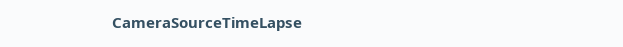CameraSourceTimeLapse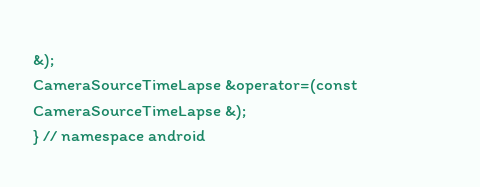&);
CameraSourceTimeLapse &operator=(const CameraSourceTimeLapse &);
} // namespace android